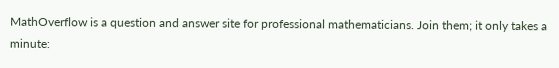MathOverflow is a question and answer site for professional mathematicians. Join them; it only takes a minute: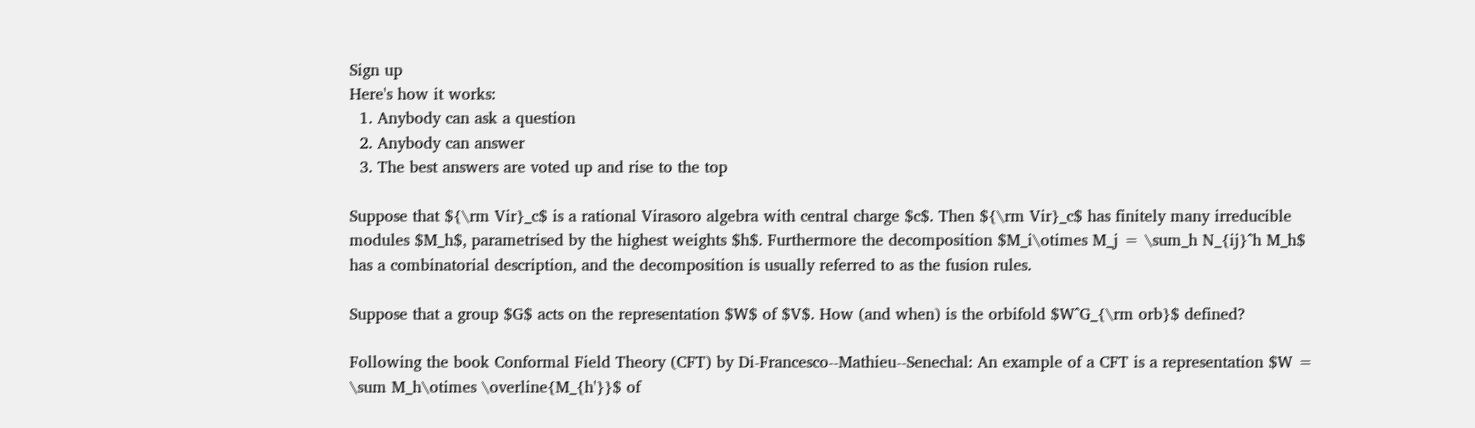Sign up
Here's how it works:
  1. Anybody can ask a question
  2. Anybody can answer
  3. The best answers are voted up and rise to the top

Suppose that ${\rm Vir}_c$ is a rational Virasoro algebra with central charge $c$. Then ${\rm Vir}_c$ has finitely many irreducible modules $M_h$, parametrised by the highest weights $h$. Furthermore the decomposition $M_i\otimes M_j = \sum_h N_{ij}^h M_h$ has a combinatorial description, and the decomposition is usually referred to as the fusion rules.

Suppose that a group $G$ acts on the representation $W$ of $V$. How (and when) is the orbifold $W^G_{\rm orb}$ defined?

Following the book Conformal Field Theory (CFT) by Di-Francesco--Mathieu--Senechal: An example of a CFT is a representation $W = \sum M_h\otimes \overline{M_{h'}}$ of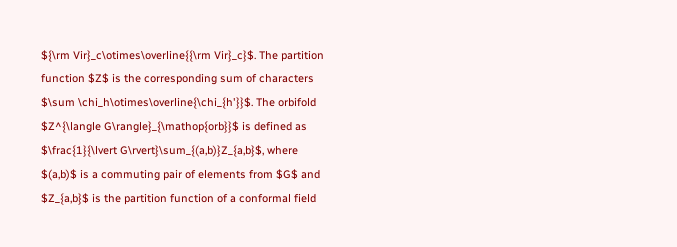${\rm Vir}_c\otimes\overline{{\rm Vir}_c}$. The partition function $Z$ is the corresponding sum of characters $\sum \chi_h\otimes\overline{\chi_{h'}}$. The orbifold $Z^{\langle G\rangle}_{\mathop{orb}}$ is defined as $\frac{1}{\lvert G\rvert}\sum_{(a,b)}Z_{a,b}$, where $(a,b)$ is a commuting pair of elements from $G$ and $Z_{a,b}$ is the partition function of a conformal field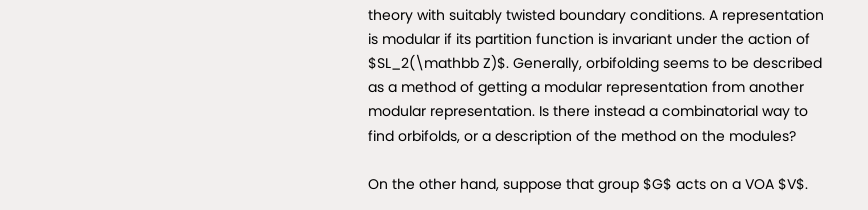theory with suitably twisted boundary conditions. A representation is modular if its partition function is invariant under the action of $SL_2(\mathbb Z)$. Generally, orbifolding seems to be described as a method of getting a modular representation from another modular representation. Is there instead a combinatorial way to find orbifolds, or a description of the method on the modules?

On the other hand, suppose that group $G$ acts on a VOA $V$.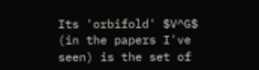Its 'orbifold' $V^G$ (in the papers I've seen) is the set of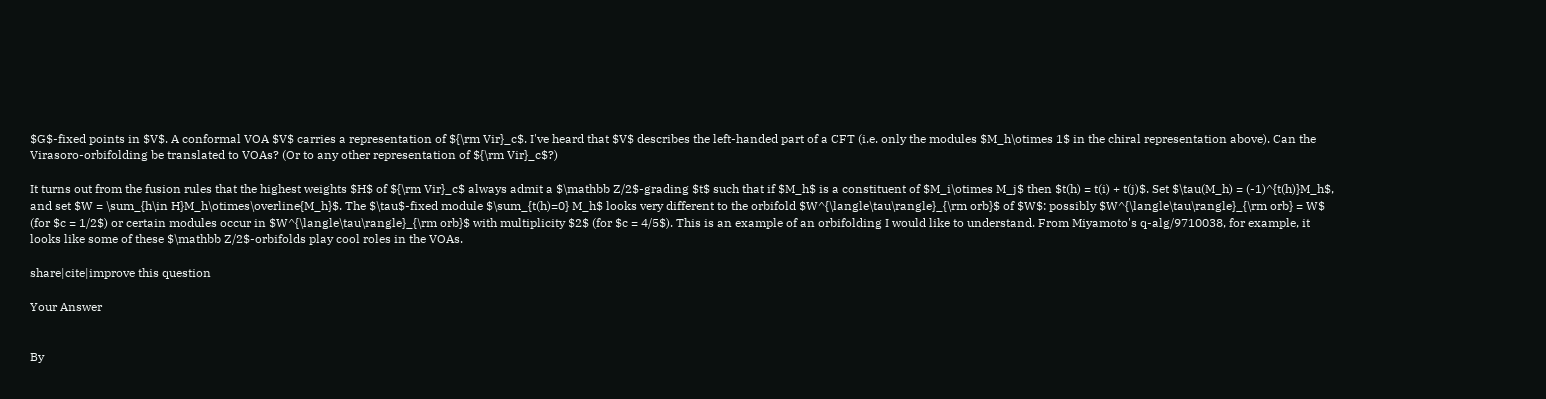$G$-fixed points in $V$. A conformal VOA $V$ carries a representation of ${\rm Vir}_c$. I've heard that $V$ describes the left-handed part of a CFT (i.e. only the modules $M_h\otimes 1$ in the chiral representation above). Can the Virasoro-orbifolding be translated to VOAs? (Or to any other representation of ${\rm Vir}_c$?)

It turns out from the fusion rules that the highest weights $H$ of ${\rm Vir}_c$ always admit a $\mathbb Z/2$-grading $t$ such that if $M_h$ is a constituent of $M_i\otimes M_j$ then $t(h) = t(i) + t(j)$. Set $\tau(M_h) = (-1)^{t(h)}M_h$, and set $W = \sum_{h\in H}M_h\otimes\overline{M_h}$. The $\tau$-fixed module $\sum_{t(h)=0} M_h$ looks very different to the orbifold $W^{\langle\tau\rangle}_{\rm orb}$ of $W$: possibly $W^{\langle\tau\rangle}_{\rm orb} = W$ (for $c = 1/2$) or certain modules occur in $W^{\langle\tau\rangle}_{\rm orb}$ with multiplicity $2$ (for $c = 4/5$). This is an example of an orbifolding I would like to understand. From Miyamoto's q-alg/9710038, for example, it looks like some of these $\mathbb Z/2$-orbifolds play cool roles in the VOAs.

share|cite|improve this question

Your Answer


By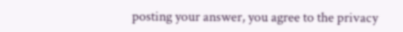posting your answer, you agree to the privacy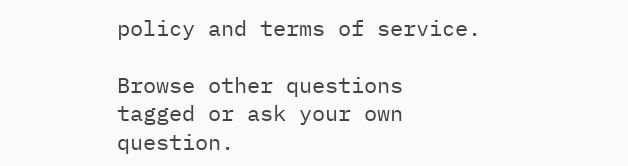policy and terms of service.

Browse other questions tagged or ask your own question.